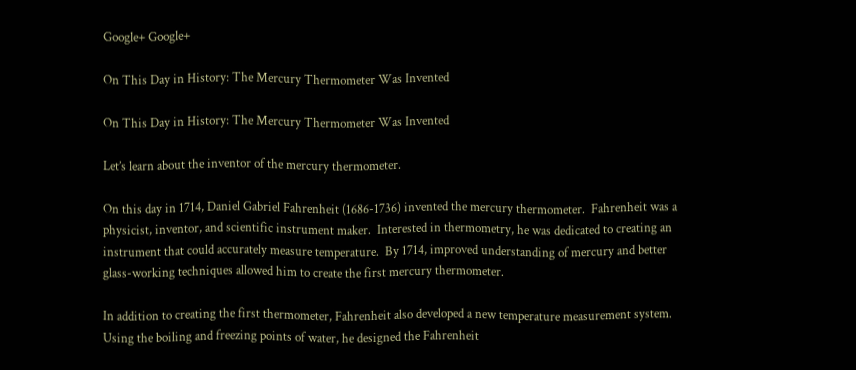Google+ Google+

On This Day in History: The Mercury Thermometer Was Invented

On This Day in History: The Mercury Thermometer Was Invented

Let’s learn about the inventor of the mercury thermometer.

On this day in 1714, Daniel Gabriel Fahrenheit (1686-1736) invented the mercury thermometer.  Fahrenheit was a physicist, inventor, and scientific instrument maker.  Interested in thermometry, he was dedicated to creating an instrument that could accurately measure temperature.  By 1714, improved understanding of mercury and better glass-working techniques allowed him to create the first mercury thermometer.

In addition to creating the first thermometer, Fahrenheit also developed a new temperature measurement system.  Using the boiling and freezing points of water, he designed the Fahrenheit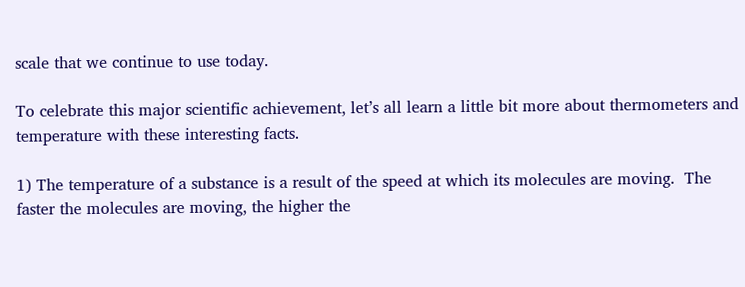scale that we continue to use today.

To celebrate this major scientific achievement, let’s all learn a little bit more about thermometers and temperature with these interesting facts.

1) The temperature of a substance is a result of the speed at which its molecules are moving.  The faster the molecules are moving, the higher the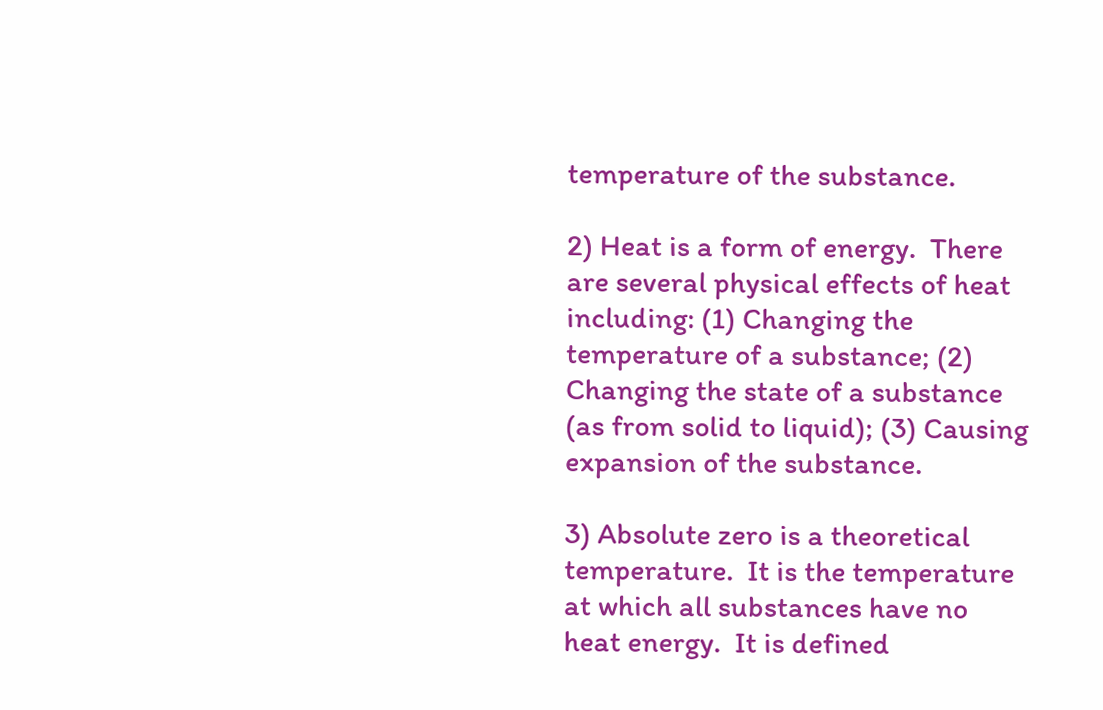temperature of the substance.

2) Heat is a form of energy.  There are several physical effects of heat including: (1) Changing the temperature of a substance; (2) Changing the state of a substance (as from solid to liquid); (3) Causing expansion of the substance.

3) Absolute zero is a theoretical temperature.  It is the temperature at which all substances have no heat energy.  It is defined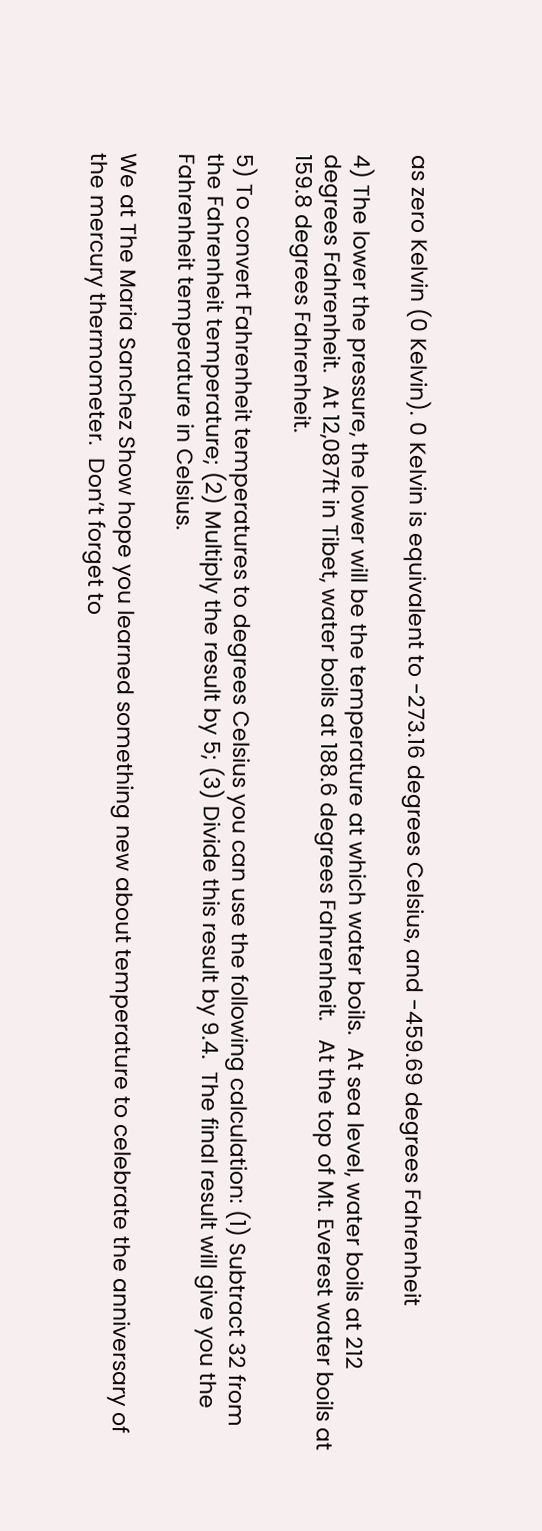as zero Kelvin (0 Kelvin). 0 Kelvin is equivalent to -273.16 degrees Celsius, and -459.69 degrees Fahrenheit

4) The lower the pressure, the lower will be the temperature at which water boils.  At sea level, water boils at 212 degrees Fahrenheit.  At 12,087ft in Tibet, water boils at 188.6 degrees Fahrenheit.   At the top of Mt. Everest water boils at 159.8 degrees Fahrenheit.

5) To convert Fahrenheit temperatures to degrees Celsius you can use the following calculation: (1) Subtract 32 from the Fahrenheit temperature; (2) Multiply the result by 5; (3) Divide this result by 9.4.  The final result will give you the Fahrenheit temperature in Celsius.

We at The Maria Sanchez Show hope you learned something new about temperature to celebrate the anniversary of the mercury thermometer.  Don’t forget to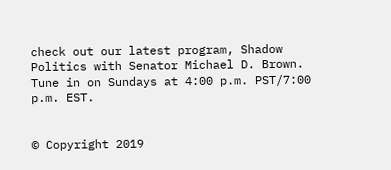check out our latest program, Shadow Politics with Senator Michael D. Brown.  Tune in on Sundays at 4:00 p.m. PST/7:00 p.m. EST.


© Copyright 2019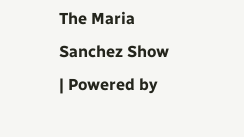The Maria Sanchez Show | Powered by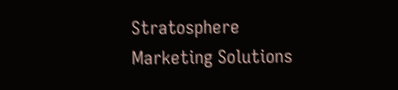Stratosphere Marketing Solutions